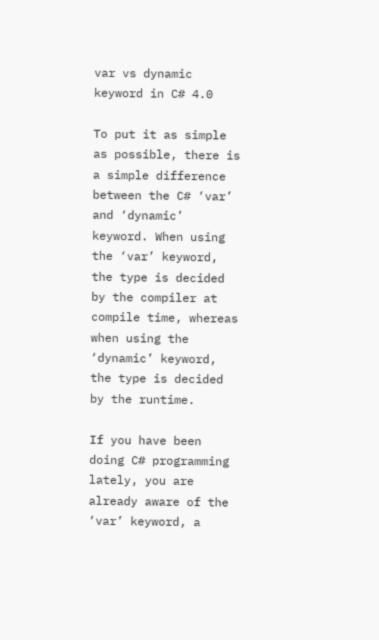var vs dynamic keyword in C# 4.0

To put it as simple as possible, there is a simple difference between the C# ‘var’ and ‘dynamic’ keyword. When using the ‘var’ keyword, the type is decided by the compiler at compile time, whereas when using the ‘dynamic’ keyword, the type is decided by the runtime.

If you have been doing C# programming lately, you are already aware of the ‘var’ keyword, a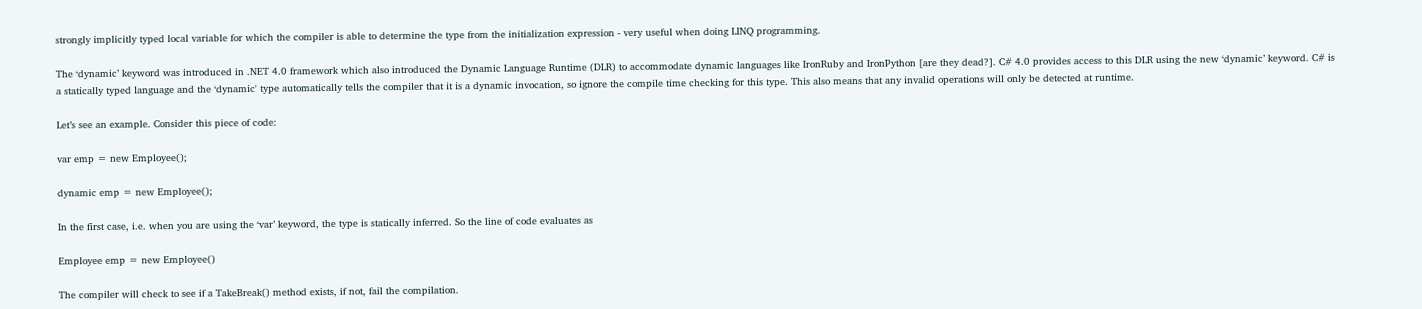strongly implicitly typed local variable for which the compiler is able to determine the type from the initialization expression - very useful when doing LINQ programming.

The ‘dynamic’ keyword was introduced in .NET 4.0 framework which also introduced the Dynamic Language Runtime (DLR) to accommodate dynamic languages like IronRuby and IronPython [are they dead?]. C# 4.0 provides access to this DLR using the new ‘dynamic’ keyword. C# is a statically typed language and the ‘dynamic' type automatically tells the compiler that it is a dynamic invocation, so ignore the compile time checking for this type. This also means that any invalid operations will only be detected at runtime.

Let’s see an example. Consider this piece of code:

var emp = new Employee();

dynamic emp = new Employee();

In the first case, i.e. when you are using the ‘var’ keyword, the type is statically inferred. So the line of code evaluates as

Employee emp = new Employee()

The compiler will check to see if a TakeBreak() method exists, if not, fail the compilation.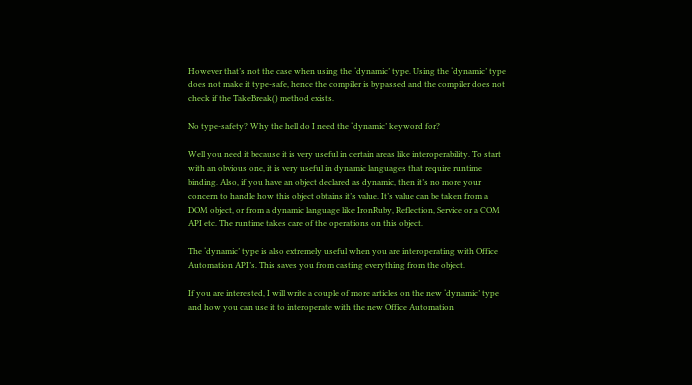However that’s not the case when using the ‘dynamic’ type. Using the ‘dynamic’ type does not make it type-safe, hence the compiler is bypassed and the compiler does not check if the TakeBreak() method exists.

No type-safety? Why the hell do I need the ‘dynamic’ keyword for?

Well you need it because it is very useful in certain areas like interoperability. To start with an obvious one, it is very useful in dynamic languages that require runtime binding. Also, if you have an object declared as dynamic, then it’s no more your concern to handle how this object obtains it’s value. It’s value can be taken from a DOM object, or from a dynamic language like IronRuby, Reflection, Service or a COM API etc. The runtime takes care of the operations on this object.

The ‘dynamic’ type is also extremely useful when you are interoperating with Office Automation API’s. This saves you from casting everything from the object.

If you are interested, I will write a couple of more articles on the new ‘dynamic’ type and how you can use it to interoperate with the new Office Automation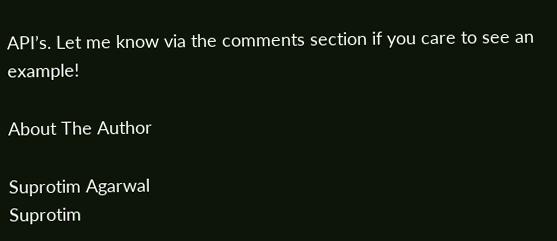API’s. Let me know via the comments section if you care to see an example!

About The Author

Suprotim Agarwal
Suprotim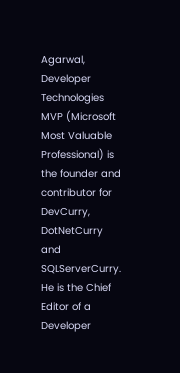Agarwal, Developer Technologies MVP (Microsoft Most Valuable Professional) is the founder and contributor for DevCurry, DotNetCurry and SQLServerCurry. He is the Chief Editor of a Developer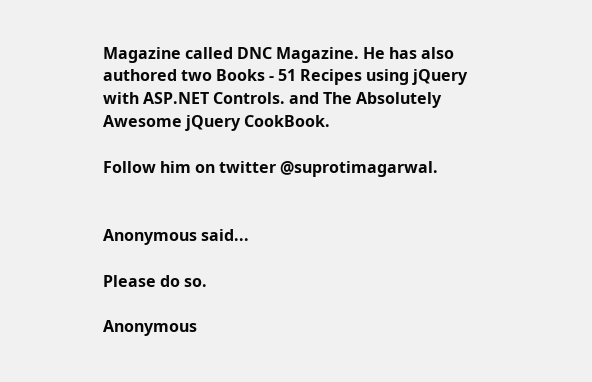Magazine called DNC Magazine. He has also authored two Books - 51 Recipes using jQuery with ASP.NET Controls. and The Absolutely Awesome jQuery CookBook.

Follow him on twitter @suprotimagarwal.


Anonymous said...

Please do so.

Anonymous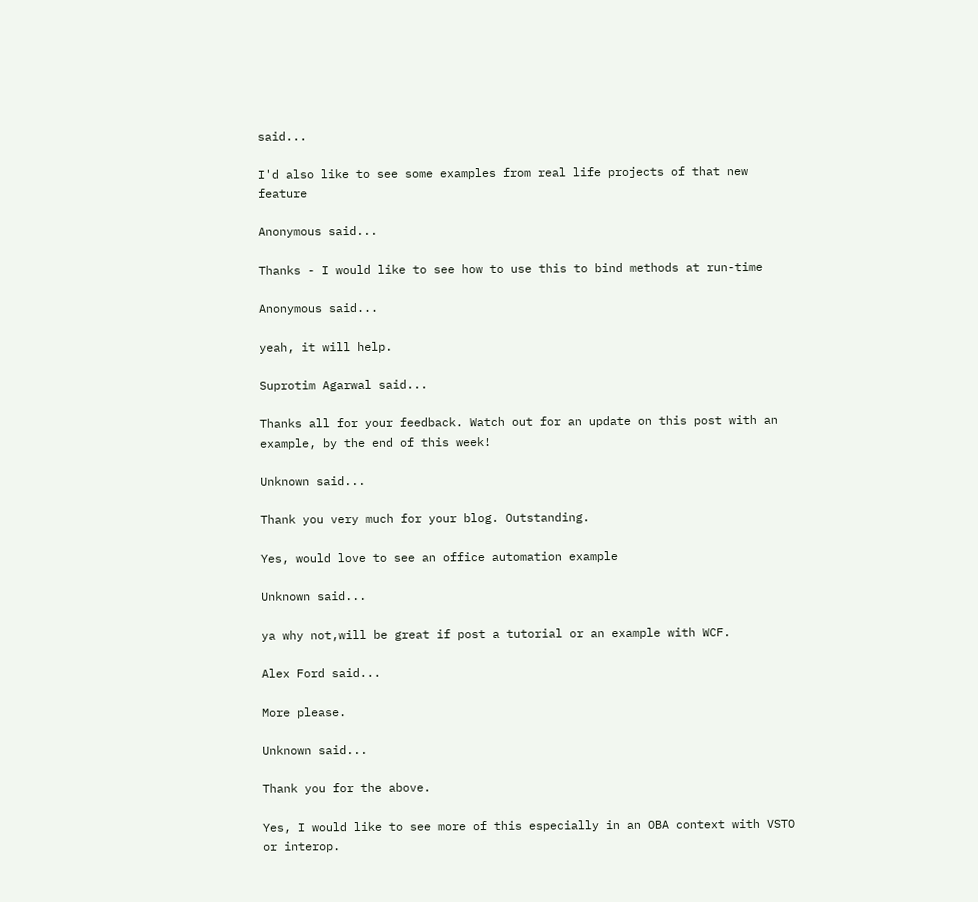said...

I'd also like to see some examples from real life projects of that new feature

Anonymous said...

Thanks - I would like to see how to use this to bind methods at run-time

Anonymous said...

yeah, it will help.

Suprotim Agarwal said...

Thanks all for your feedback. Watch out for an update on this post with an example, by the end of this week!

Unknown said...

Thank you very much for your blog. Outstanding.

Yes, would love to see an office automation example

Unknown said...

ya why not,will be great if post a tutorial or an example with WCF.

Alex Ford said...

More please.

Unknown said...

Thank you for the above.

Yes, I would like to see more of this especially in an OBA context with VSTO or interop.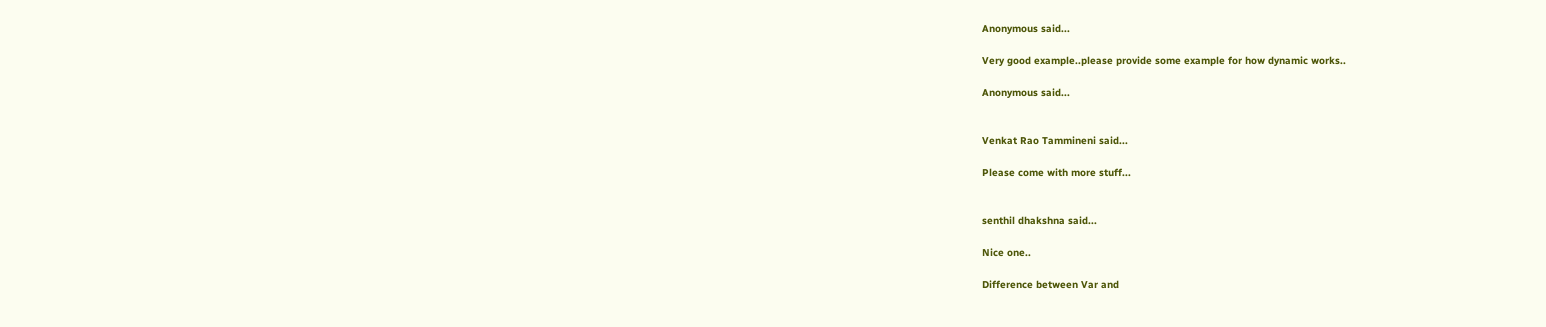Anonymous said...

Very good example..please provide some example for how dynamic works..

Anonymous said...


Venkat Rao Tammineni said...

Please come with more stuff...


senthil dhakshna said...

Nice one..

Difference between Var and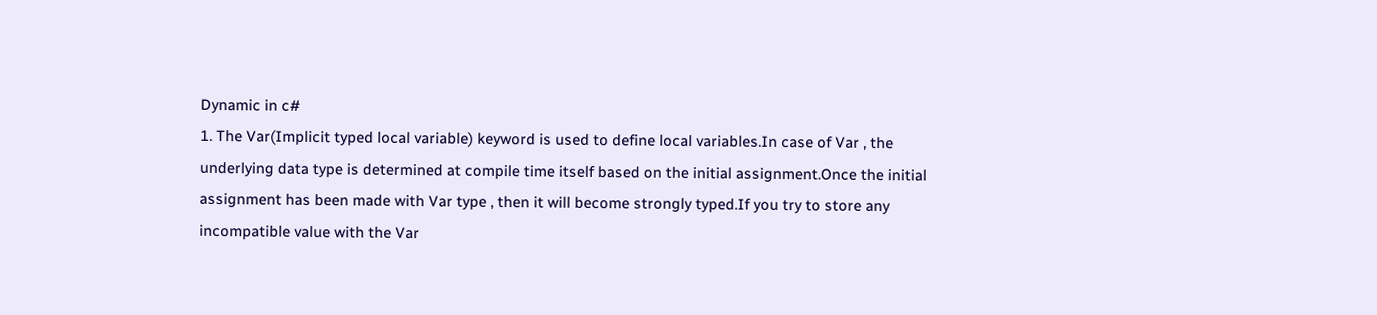Dynamic in c#
1. The Var(Implicit typed local variable) keyword is used to define local variables.In case of Var , the underlying data type is determined at compile time itself based on the initial assignment.Once the initial assignment has been made with Var type , then it will become strongly typed.If you try to store any incompatible value with the Var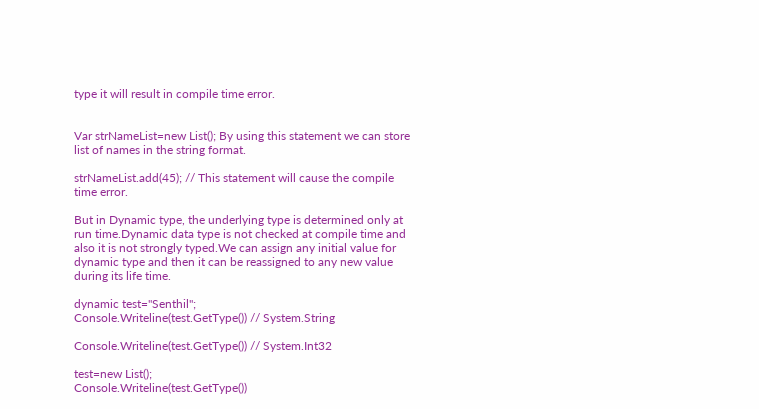type it will result in compile time error.


Var strNameList=new List(); By using this statement we can store list of names in the string format.

strNameList.add(45); // This statement will cause the compile time error.

But in Dynamic type, the underlying type is determined only at run time.Dynamic data type is not checked at compile time and also it is not strongly typed.We can assign any initial value for dynamic type and then it can be reassigned to any new value during its life time.

dynamic test="Senthil";
Console.Writeline(test.GetType()) // System.String

Console.Writeline(test.GetType()) // System.Int32

test=new List();
Console.Writeline(test.GetType())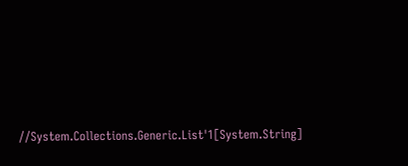//System.Collections.Generic.List'1[System.String]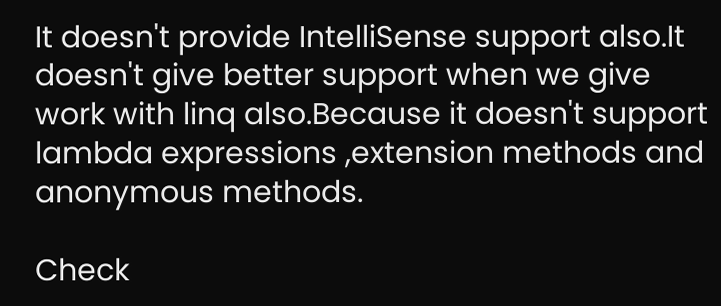It doesn't provide IntelliSense support also.It doesn't give better support when we give work with linq also.Because it doesn't support lambda expressions ,extension methods and anonymous methods.

Check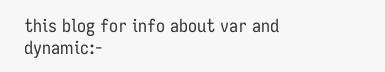this blog for info about var and dynamic:-